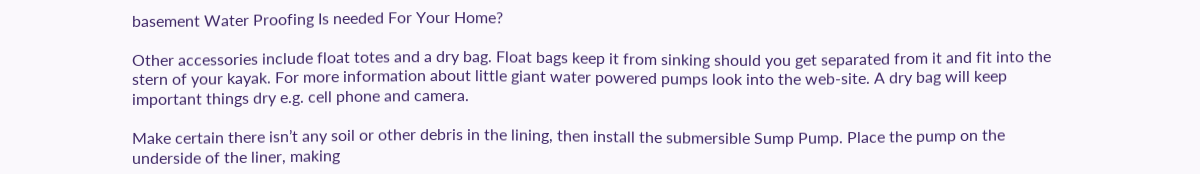basement Water Proofing Is needed For Your Home?

Other accessories include float totes and a dry bag. Float bags keep it from sinking should you get separated from it and fit into the stern of your kayak. For more information about little giant water powered pumps look into the web-site. A dry bag will keep important things dry e.g. cell phone and camera.

Make certain there isn’t any soil or other debris in the lining, then install the submersible Sump Pump. Place the pump on the underside of the liner, making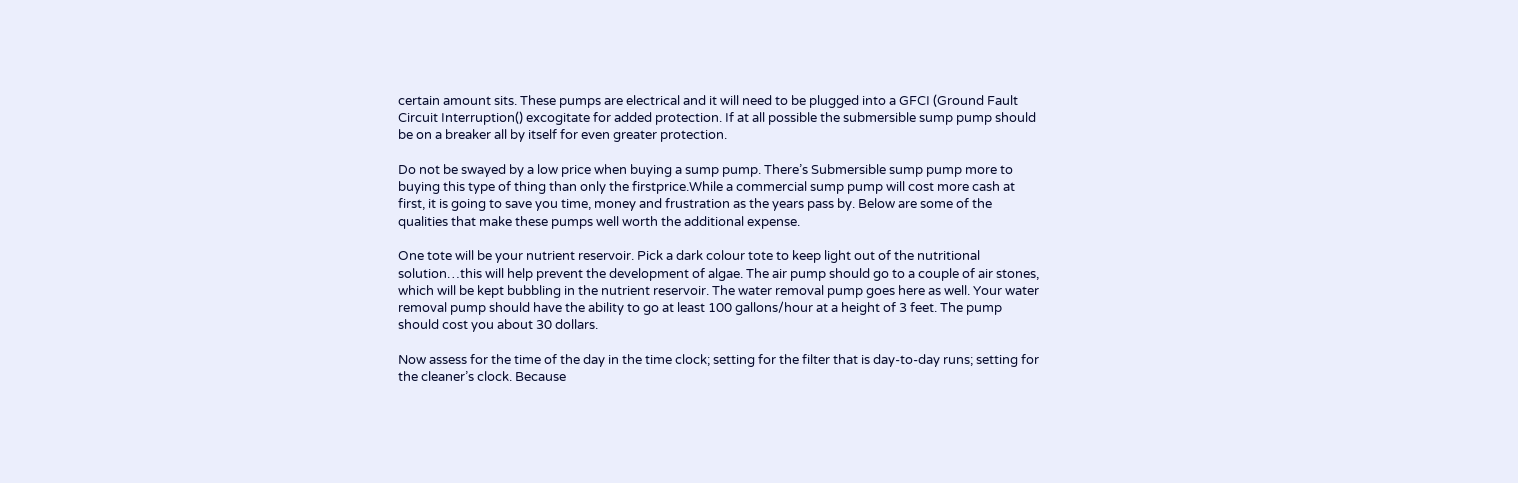certain amount sits. These pumps are electrical and it will need to be plugged into a GFCI (Ground Fault Circuit Interruption() excogitate for added protection. If at all possible the submersible sump pump should be on a breaker all by itself for even greater protection.

Do not be swayed by a low price when buying a sump pump. There’s Submersible sump pump more to buying this type of thing than only the firstprice.While a commercial sump pump will cost more cash at first, it is going to save you time, money and frustration as the years pass by. Below are some of the qualities that make these pumps well worth the additional expense.

One tote will be your nutrient reservoir. Pick a dark colour tote to keep light out of the nutritional solution…this will help prevent the development of algae. The air pump should go to a couple of air stones, which will be kept bubbling in the nutrient reservoir. The water removal pump goes here as well. Your water removal pump should have the ability to go at least 100 gallons/hour at a height of 3 feet. The pump should cost you about 30 dollars.

Now assess for the time of the day in the time clock; setting for the filter that is day-to-day runs; setting for the cleaner’s clock. Because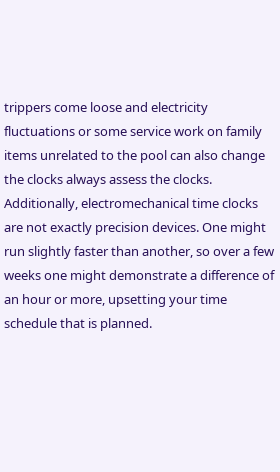trippers come loose and electricity fluctuations or some service work on family items unrelated to the pool can also change the clocks always assess the clocks. Additionally, electromechanical time clocks are not exactly precision devices. One might run slightly faster than another, so over a few weeks one might demonstrate a difference of an hour or more, upsetting your time schedule that is planned.